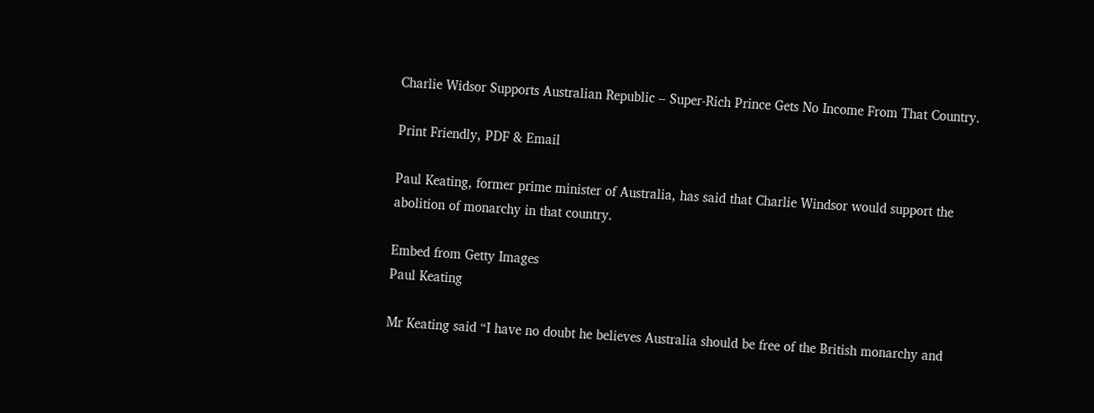Charlie Widsor Supports Australian Republic – Super-Rich Prince Gets No Income From That Country.

Print Friendly, PDF & Email

Paul Keating, former prime minister of Australia, has said that Charlie Windsor would support the abolition of monarchy in that country.

Embed from Getty Images
Paul Keating

Mr Keating said “I have no doubt he believes Australia should be free of the British monarchy and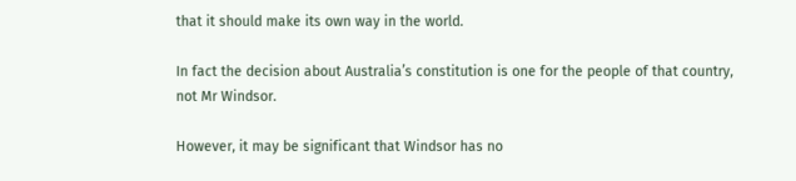that it should make its own way in the world.

In fact the decision about Australia’s constitution is one for the people of that country, not Mr Windsor.

However, it may be significant that Windsor has no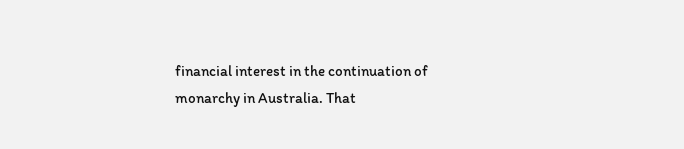financial interest in the continuation of monarchy in Australia. That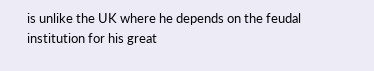is unlike the UK where he depends on the feudal institution for his great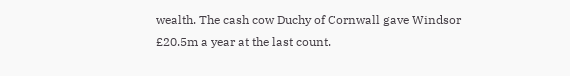wealth. The cash cow Duchy of Cornwall gave Windsor £20.5m a year at the last count.